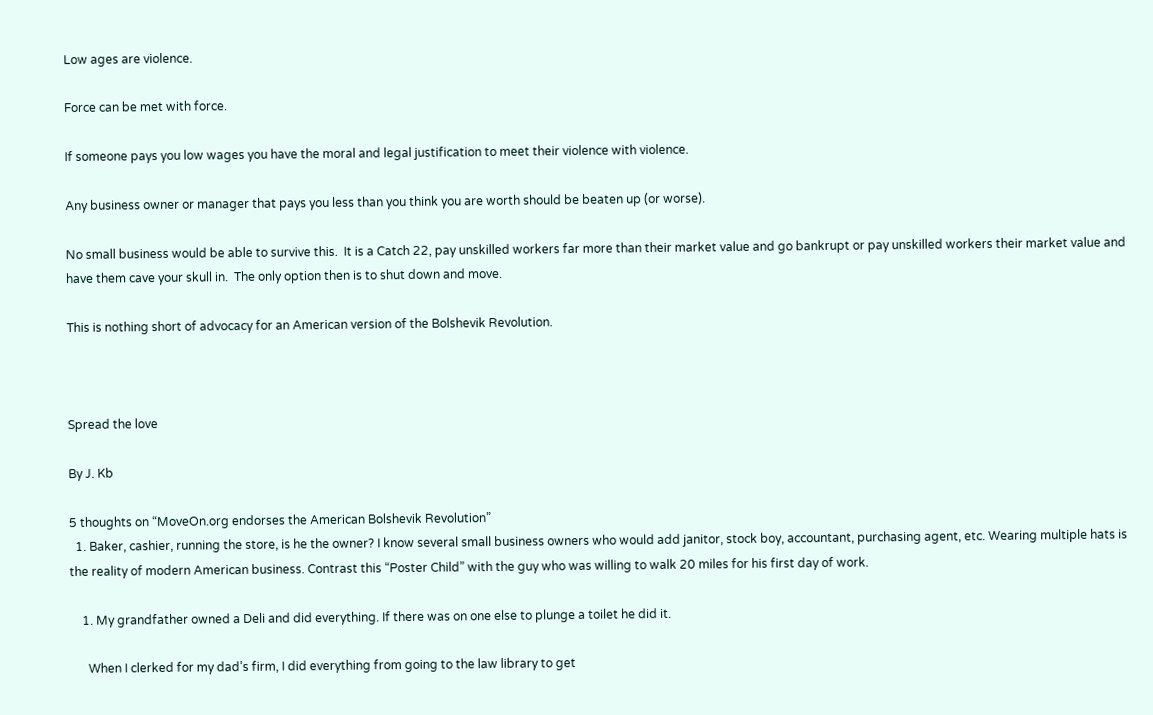Low ages are violence.

Force can be met with force.

If someone pays you low wages you have the moral and legal justification to meet their violence with violence.

Any business owner or manager that pays you less than you think you are worth should be beaten up (or worse).

No small business would be able to survive this.  It is a Catch 22, pay unskilled workers far more than their market value and go bankrupt or pay unskilled workers their market value and have them cave your skull in.  The only option then is to shut down and move.

This is nothing short of advocacy for an American version of the Bolshevik Revolution.



Spread the love

By J. Kb

5 thoughts on “MoveOn.org endorses the American Bolshevik Revolution”
  1. Baker, cashier, running the store, is he the owner? I know several small business owners who would add janitor, stock boy, accountant, purchasing agent, etc. Wearing multiple hats is the reality of modern American business. Contrast this “Poster Child” with the guy who was willing to walk 20 miles for his first day of work.

    1. My grandfather owned a Deli and did everything. If there was on one else to plunge a toilet he did it.

      When I clerked for my dad’s firm, I did everything from going to the law library to get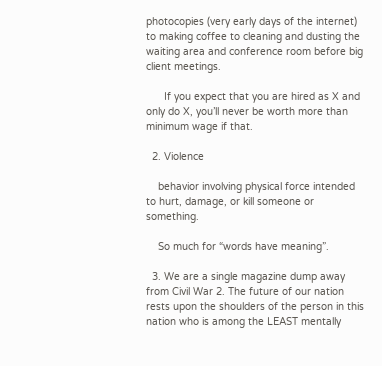photocopies (very early days of the internet) to making coffee to cleaning and dusting the waiting area and conference room before big client meetings.

      If you expect that you are hired as X and only do X, you’ll never be worth more than minimum wage if that.

  2. Violence

    behavior involving physical force intended to hurt, damage, or kill someone or something.

    So much for “words have meaning”.

  3. We are a single magazine dump away from Civil War 2. The future of our nation rests upon the shoulders of the person in this nation who is among the LEAST mentally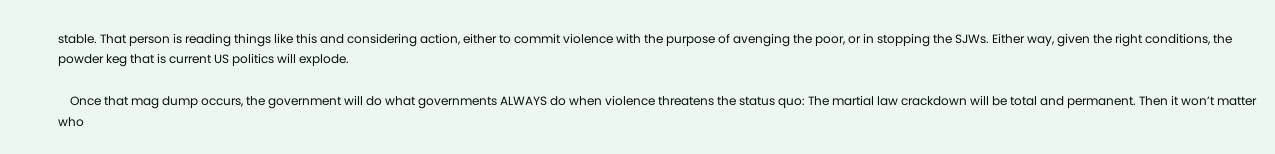stable. That person is reading things like this and considering action, either to commit violence with the purpose of avenging the poor, or in stopping the SJWs. Either way, given the right conditions, the powder keg that is current US politics will explode.

    Once that mag dump occurs, the government will do what governments ALWAYS do when violence threatens the status quo: The martial law crackdown will be total and permanent. Then it won’t matter who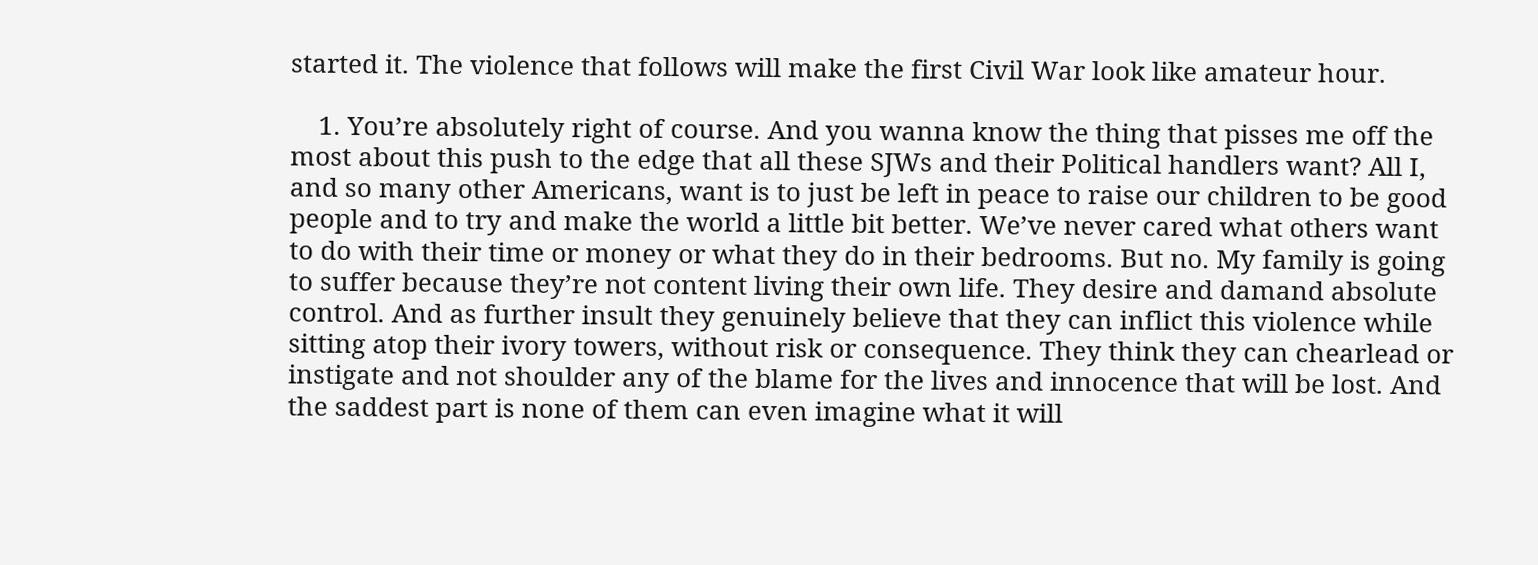started it. The violence that follows will make the first Civil War look like amateur hour.

    1. You’re absolutely right of course. And you wanna know the thing that pisses me off the most about this push to the edge that all these SJWs and their Political handlers want? All I, and so many other Americans, want is to just be left in peace to raise our children to be good people and to try and make the world a little bit better. We’ve never cared what others want to do with their time or money or what they do in their bedrooms. But no. My family is going to suffer because they’re not content living their own life. They desire and damand absolute control. And as further insult they genuinely believe that they can inflict this violence while sitting atop their ivory towers, without risk or consequence. They think they can chearlead or instigate and not shoulder any of the blame for the lives and innocence that will be lost. And the saddest part is none of them can even imagine what it will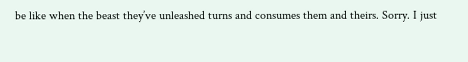be like when the beast they’ve unleashed turns and consumes them and theirs. Sorry. I just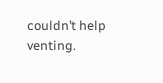couldn’t help venting.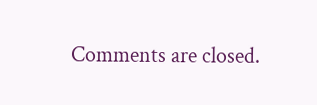Comments are closed.